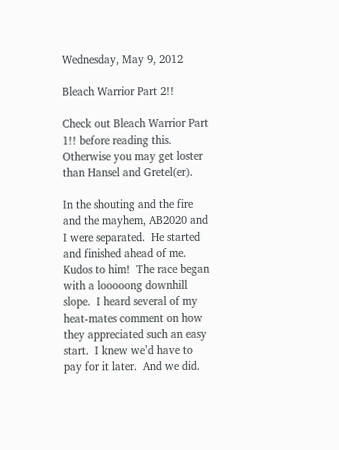Wednesday, May 9, 2012

Bleach Warrior Part 2!!

Check out Bleach Warrior Part 1!! before reading this. Otherwise you may get loster than Hansel and Gretel(er).

In the shouting and the fire and the mayhem, AB2020 and I were separated.  He started and finished ahead of me.  Kudos to him!  The race began with a looooong downhill slope.  I heard several of my heat-mates comment on how they appreciated such an easy start.  I knew we’d have to pay for it later.  And we did.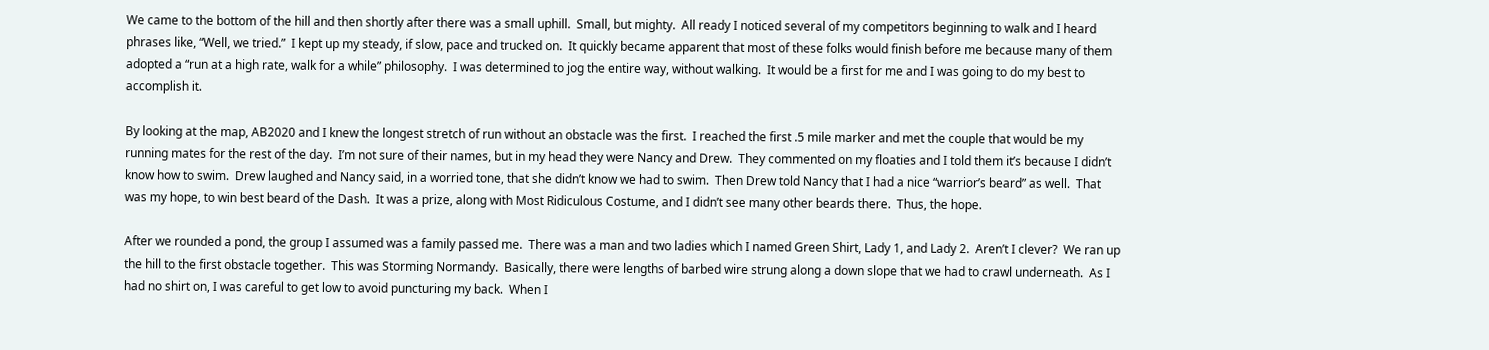We came to the bottom of the hill and then shortly after there was a small uphill.  Small, but mighty.  All ready I noticed several of my competitors beginning to walk and I heard phrases like, “Well, we tried.”  I kept up my steady, if slow, pace and trucked on.  It quickly became apparent that most of these folks would finish before me because many of them adopted a “run at a high rate, walk for a while” philosophy.  I was determined to jog the entire way, without walking.  It would be a first for me and I was going to do my best to accomplish it.

By looking at the map, AB2020 and I knew the longest stretch of run without an obstacle was the first.  I reached the first .5 mile marker and met the couple that would be my running mates for the rest of the day.  I’m not sure of their names, but in my head they were Nancy and Drew.  They commented on my floaties and I told them it’s because I didn’t know how to swim.  Drew laughed and Nancy said, in a worried tone, that she didn’t know we had to swim.  Then Drew told Nancy that I had a nice “warrior’s beard” as well.  That was my hope, to win best beard of the Dash.  It was a prize, along with Most Ridiculous Costume, and I didn’t see many other beards there.  Thus, the hope.

After we rounded a pond, the group I assumed was a family passed me.  There was a man and two ladies which I named Green Shirt, Lady 1, and Lady 2.  Aren’t I clever?  We ran up the hill to the first obstacle together.  This was Storming Normandy.  Basically, there were lengths of barbed wire strung along a down slope that we had to crawl underneath.  As I had no shirt on, I was careful to get low to avoid puncturing my back.  When I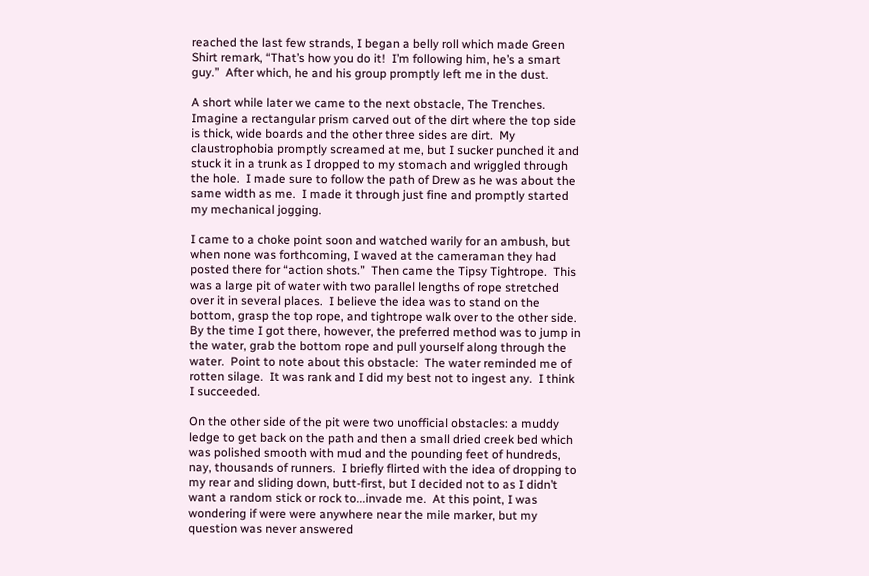reached the last few strands, I began a belly roll which made Green Shirt remark, “That’s how you do it!  I’m following him, he’s a smart guy.”  After which, he and his group promptly left me in the dust.

A short while later we came to the next obstacle, The Trenches.  Imagine a rectangular prism carved out of the dirt where the top side is thick, wide boards and the other three sides are dirt.  My claustrophobia promptly screamed at me, but I sucker punched it and stuck it in a trunk as I dropped to my stomach and wriggled through the hole.  I made sure to follow the path of Drew as he was about the same width as me.  I made it through just fine and promptly started my mechanical jogging.

I came to a choke point soon and watched warily for an ambush, but when none was forthcoming, I waved at the cameraman they had posted there for “action shots.”  Then came the Tipsy Tightrope.  This was a large pit of water with two parallel lengths of rope stretched over it in several places.  I believe the idea was to stand on the bottom, grasp the top rope, and tightrope walk over to the other side.  By the time I got there, however, the preferred method was to jump in the water, grab the bottom rope and pull yourself along through the water.  Point to note about this obstacle:  The water reminded me of rotten silage.  It was rank and I did my best not to ingest any.  I think I succeeded.

On the other side of the pit were two unofficial obstacles: a muddy ledge to get back on the path and then a small dried creek bed which was polished smooth with mud and the pounding feet of hundreds, nay, thousands of runners.  I briefly flirted with the idea of dropping to my rear and sliding down, butt-first, but I decided not to as I didn’t want a random stick or rock to...invade me.  At this point, I was wondering if were were anywhere near the mile marker, but my question was never answered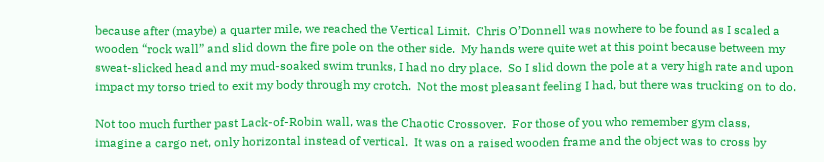because after (maybe) a quarter mile, we reached the Vertical Limit.  Chris O’Donnell was nowhere to be found as I scaled a wooden “rock wall” and slid down the fire pole on the other side.  My hands were quite wet at this point because between my sweat-slicked head and my mud-soaked swim trunks, I had no dry place.  So I slid down the pole at a very high rate and upon impact my torso tried to exit my body through my crotch.  Not the most pleasant feeling I had, but there was trucking on to do.

Not too much further past Lack-of-Robin wall, was the Chaotic Crossover.  For those of you who remember gym class, imagine a cargo net, only horizontal instead of vertical.  It was on a raised wooden frame and the object was to cross by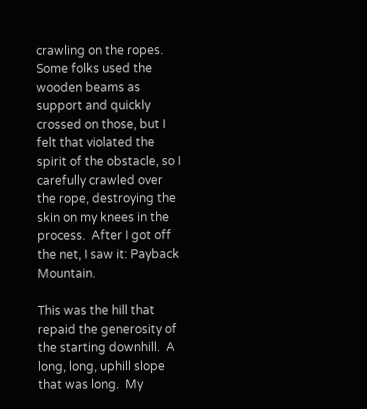crawling on the ropes.  Some folks used the wooden beams as support and quickly crossed on those, but I felt that violated the spirit of the obstacle, so I carefully crawled over the rope, destroying the skin on my knees in the process.  After I got off the net, I saw it: Payback Mountain.

This was the hill that repaid the generosity of the starting downhill.  A long, long, uphill slope that was long.  My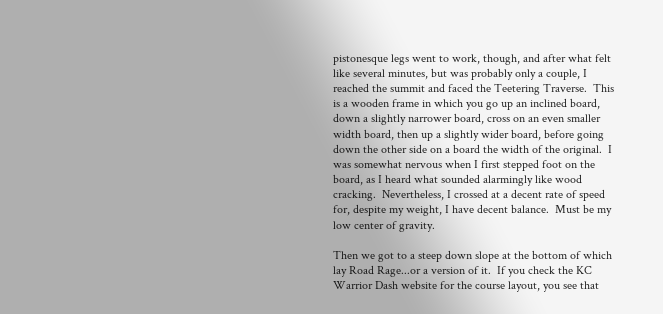pistonesque legs went to work, though, and after what felt like several minutes, but was probably only a couple, I reached the summit and faced the Teetering Traverse.  This is a wooden frame in which you go up an inclined board, down a slightly narrower board, cross on an even smaller width board, then up a slightly wider board, before going down the other side on a board the width of the original.  I was somewhat nervous when I first stepped foot on the board, as I heard what sounded alarmingly like wood cracking.  Nevertheless, I crossed at a decent rate of speed for, despite my weight, I have decent balance.  Must be my low center of gravity.

Then we got to a steep down slope at the bottom of which lay Road Rage...or a version of it.  If you check the KC Warrior Dash website for the course layout, you see that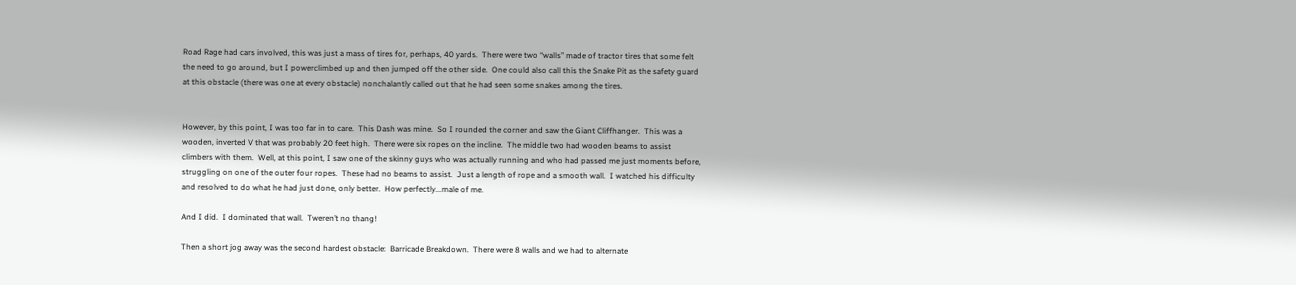Road Rage had cars involved, this was just a mass of tires for, perhaps, 40 yards.  There were two “walls” made of tractor tires that some felt the need to go around, but I powerclimbed up and then jumped off the other side.  One could also call this the Snake Pit as the safety guard at this obstacle (there was one at every obstacle) nonchalantly called out that he had seen some snakes among the tires.


However, by this point, I was too far in to care.  This Dash was mine.  So I rounded the corner and saw the Giant Cliffhanger.  This was a wooden, inverted V that was probably 20 feet high.  There were six ropes on the incline.  The middle two had wooden beams to assist climbers with them.  Well, at this point, I saw one of the skinny guys who was actually running and who had passed me just moments before, struggling on one of the outer four ropes.  These had no beams to assist.  Just a length of rope and a smooth wall.  I watched his difficulty and resolved to do what he had just done, only better.  How perfectly...male of me.

And I did.  I dominated that wall.  Tweren’t no thang!

Then a short jog away was the second hardest obstacle:  Barricade Breakdown.  There were 8 walls and we had to alternate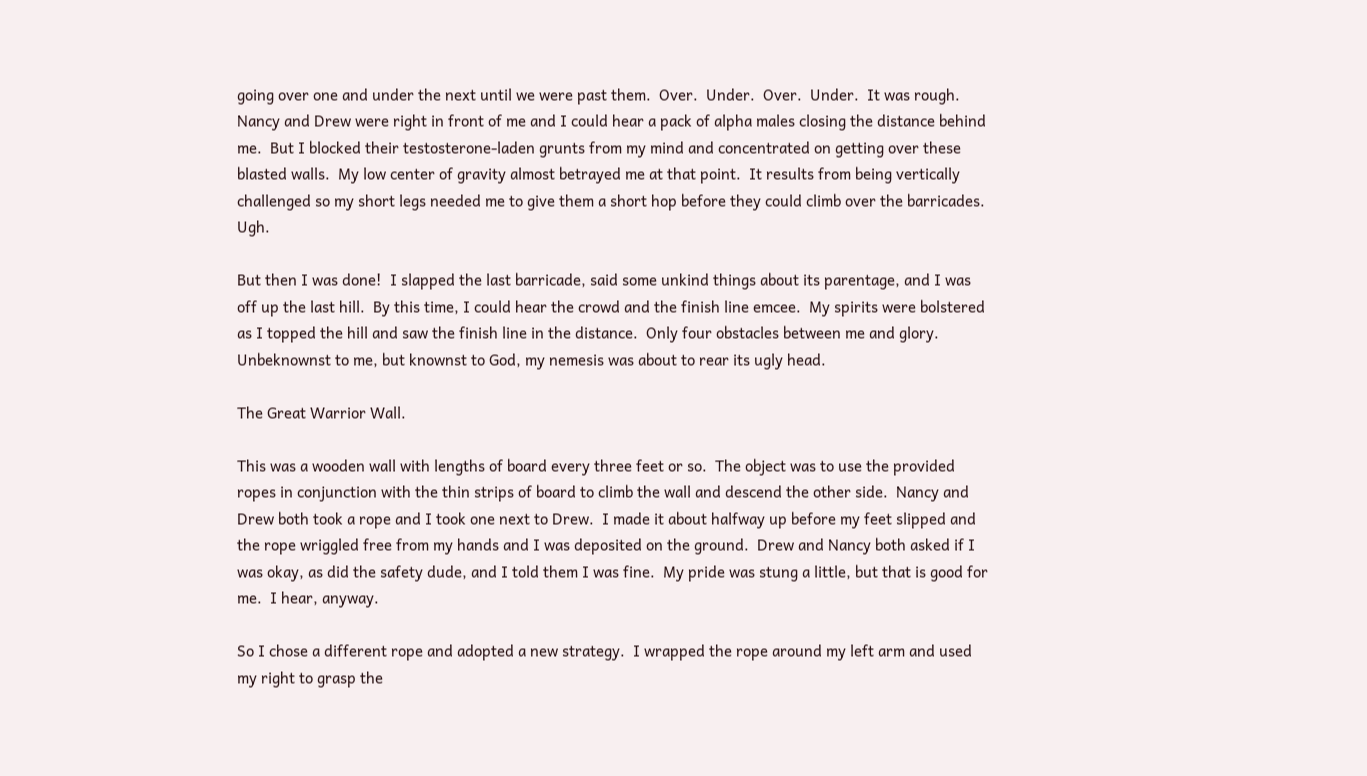going over one and under the next until we were past them.  Over.  Under.  Over.  Under.  It was rough.  Nancy and Drew were right in front of me and I could hear a pack of alpha males closing the distance behind me.  But I blocked their testosterone-laden grunts from my mind and concentrated on getting over these blasted walls.  My low center of gravity almost betrayed me at that point.  It results from being vertically challenged so my short legs needed me to give them a short hop before they could climb over the barricades.  Ugh.

But then I was done!  I slapped the last barricade, said some unkind things about its parentage, and I was off up the last hill.  By this time, I could hear the crowd and the finish line emcee.  My spirits were bolstered as I topped the hill and saw the finish line in the distance.  Only four obstacles between me and glory.  Unbeknownst to me, but knownst to God, my nemesis was about to rear its ugly head.

The Great Warrior Wall.

This was a wooden wall with lengths of board every three feet or so.  The object was to use the provided ropes in conjunction with the thin strips of board to climb the wall and descend the other side.  Nancy and Drew both took a rope and I took one next to Drew.  I made it about halfway up before my feet slipped and the rope wriggled free from my hands and I was deposited on the ground.  Drew and Nancy both asked if I was okay, as did the safety dude, and I told them I was fine.  My pride was stung a little, but that is good for me.  I hear, anyway.

So I chose a different rope and adopted a new strategy.  I wrapped the rope around my left arm and used my right to grasp the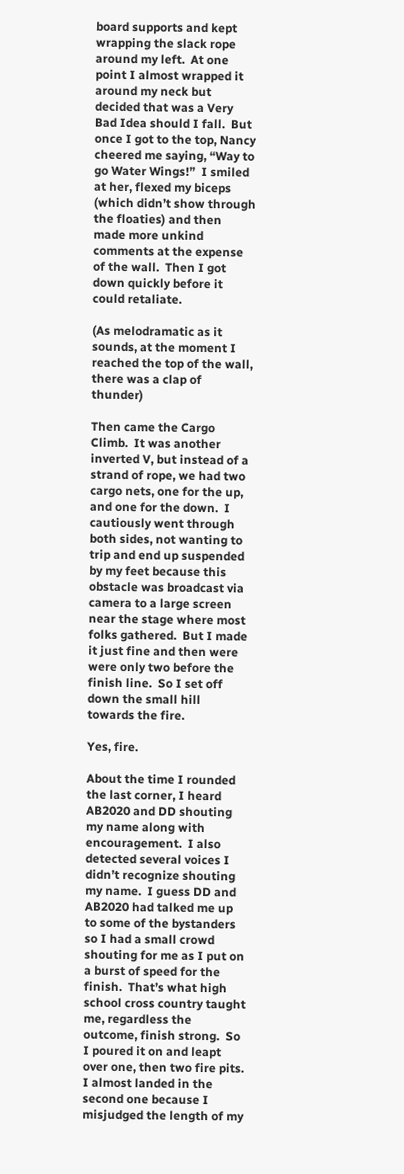board supports and kept wrapping the slack rope around my left.  At one point I almost wrapped it around my neck but decided that was a Very Bad Idea should I fall.  But once I got to the top, Nancy cheered me saying, “Way to go Water Wings!”  I smiled at her, flexed my biceps (which didn’t show through the floaties) and then made more unkind comments at the expense of the wall.  Then I got down quickly before it could retaliate.

(As melodramatic as it sounds, at the moment I reached the top of the wall, there was a clap of thunder)

Then came the Cargo Climb.  It was another inverted V, but instead of a strand of rope, we had two cargo nets, one for the up, and one for the down.  I cautiously went through both sides, not wanting to trip and end up suspended by my feet because this obstacle was broadcast via camera to a large screen near the stage where most folks gathered.  But I made it just fine and then were were only two before the finish line.  So I set off down the small hill towards the fire.

Yes, fire.

About the time I rounded the last corner, I heard AB2020 and DD shouting my name along with encouragement.  I also detected several voices I didn’t recognize shouting my name.  I guess DD and AB2020 had talked me up to some of the bystanders so I had a small crowd shouting for me as I put on a burst of speed for the finish.  That’s what high school cross country taught me, regardless the outcome, finish strong.  So I poured it on and leapt over one, then two fire pits.  I almost landed in the second one because I misjudged the length of my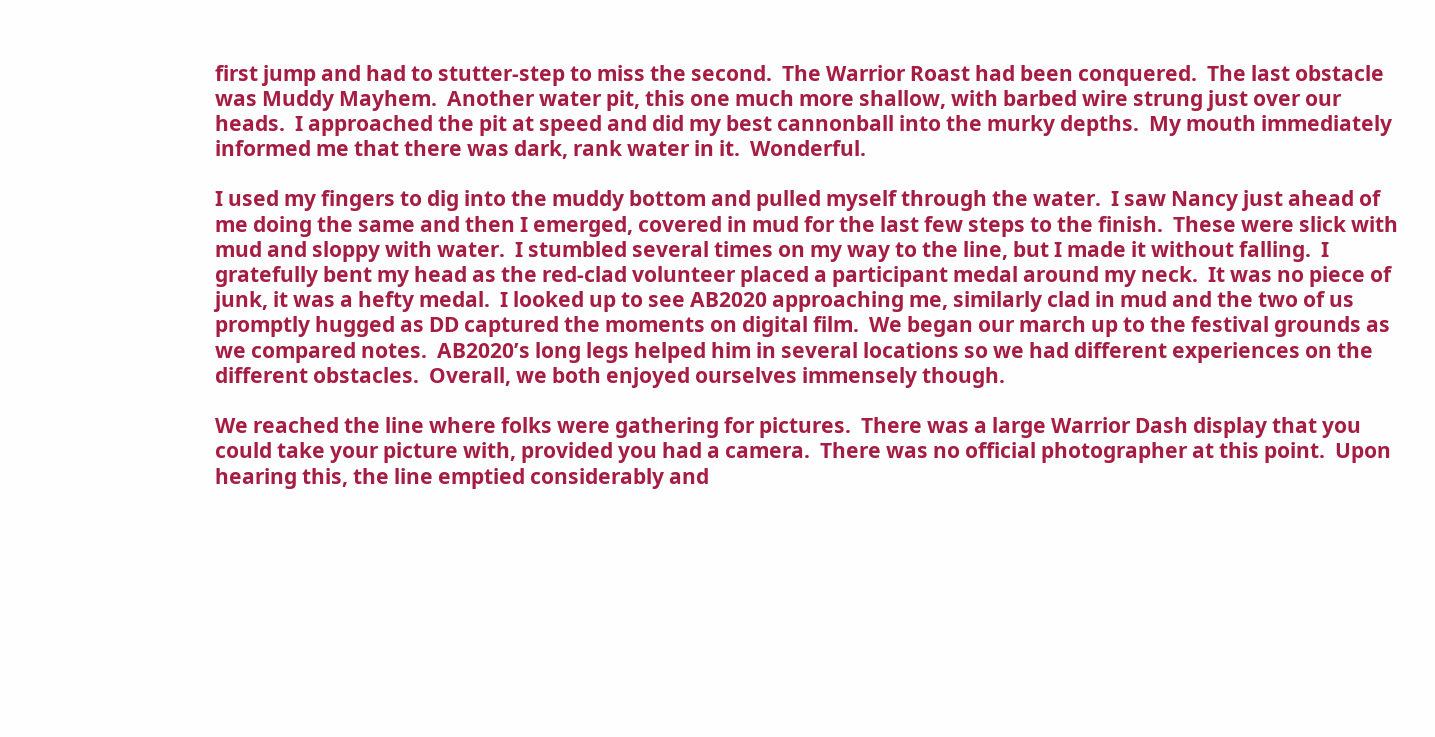first jump and had to stutter-step to miss the second.  The Warrior Roast had been conquered.  The last obstacle was Muddy Mayhem.  Another water pit, this one much more shallow, with barbed wire strung just over our heads.  I approached the pit at speed and did my best cannonball into the murky depths.  My mouth immediately informed me that there was dark, rank water in it.  Wonderful.

I used my fingers to dig into the muddy bottom and pulled myself through the water.  I saw Nancy just ahead of me doing the same and then I emerged, covered in mud for the last few steps to the finish.  These were slick with mud and sloppy with water.  I stumbled several times on my way to the line, but I made it without falling.  I gratefully bent my head as the red-clad volunteer placed a participant medal around my neck.  It was no piece of junk, it was a hefty medal.  I looked up to see AB2020 approaching me, similarly clad in mud and the two of us promptly hugged as DD captured the moments on digital film.  We began our march up to the festival grounds as we compared notes.  AB2020’s long legs helped him in several locations so we had different experiences on the different obstacles.  Overall, we both enjoyed ourselves immensely though.

We reached the line where folks were gathering for pictures.  There was a large Warrior Dash display that you could take your picture with, provided you had a camera.  There was no official photographer at this point.  Upon hearing this, the line emptied considerably and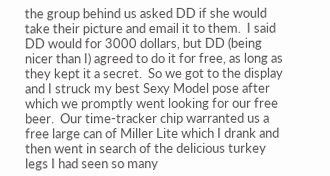the group behind us asked DD if she would take their picture and email it to them.  I said DD would for 3000 dollars, but DD (being nicer than I) agreed to do it for free, as long as they kept it a secret.  So we got to the display and I struck my best Sexy Model pose after which we promptly went looking for our free beer.  Our time-tracker chip warranted us a free large can of Miller Lite which I drank and then went in search of the delicious turkey legs I had seen so many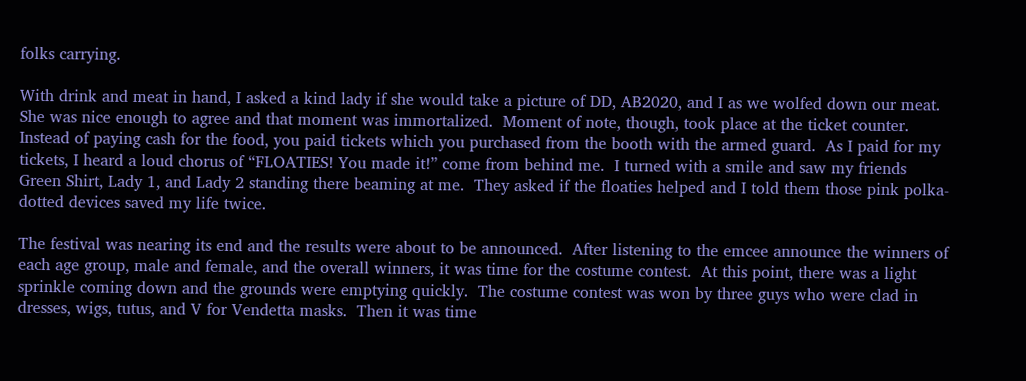folks carrying.

With drink and meat in hand, I asked a kind lady if she would take a picture of DD, AB2020, and I as we wolfed down our meat.  She was nice enough to agree and that moment was immortalized.  Moment of note, though, took place at the ticket counter.  Instead of paying cash for the food, you paid tickets which you purchased from the booth with the armed guard.  As I paid for my tickets, I heard a loud chorus of “FLOATIES! You made it!” come from behind me.  I turned with a smile and saw my friends Green Shirt, Lady 1, and Lady 2 standing there beaming at me.  They asked if the floaties helped and I told them those pink polka-dotted devices saved my life twice.

The festival was nearing its end and the results were about to be announced.  After listening to the emcee announce the winners of each age group, male and female, and the overall winners, it was time for the costume contest.  At this point, there was a light sprinkle coming down and the grounds were emptying quickly.  The costume contest was won by three guys who were clad in dresses, wigs, tutus, and V for Vendetta masks.  Then it was time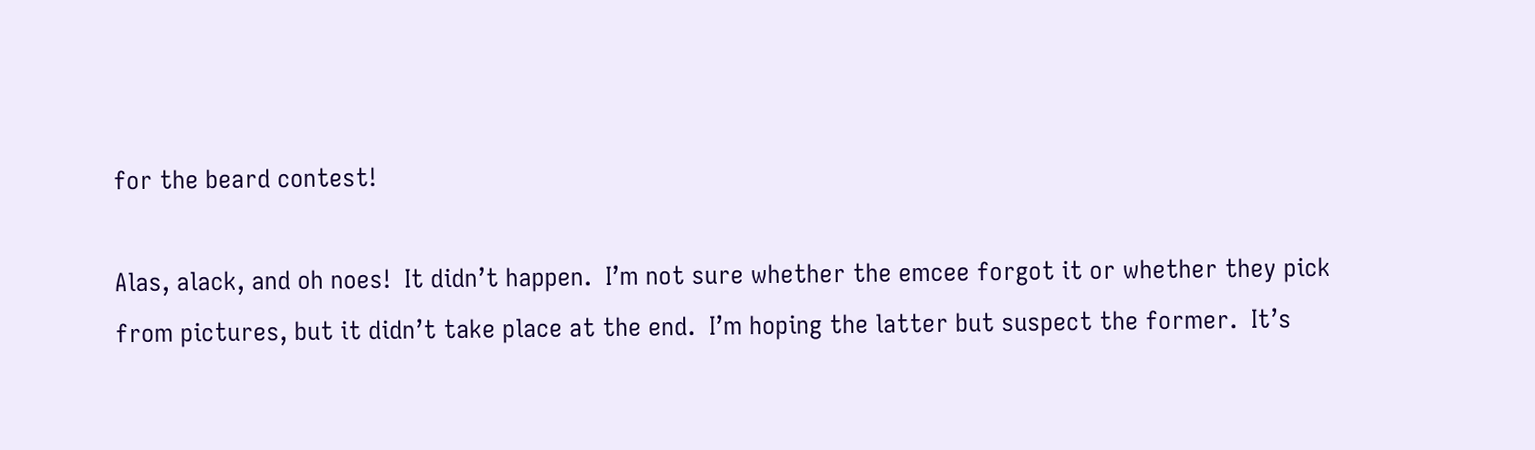for the beard contest!

Alas, alack, and oh noes!  It didn’t happen.  I’m not sure whether the emcee forgot it or whether they pick from pictures, but it didn’t take place at the end.  I’m hoping the latter but suspect the former.  It’s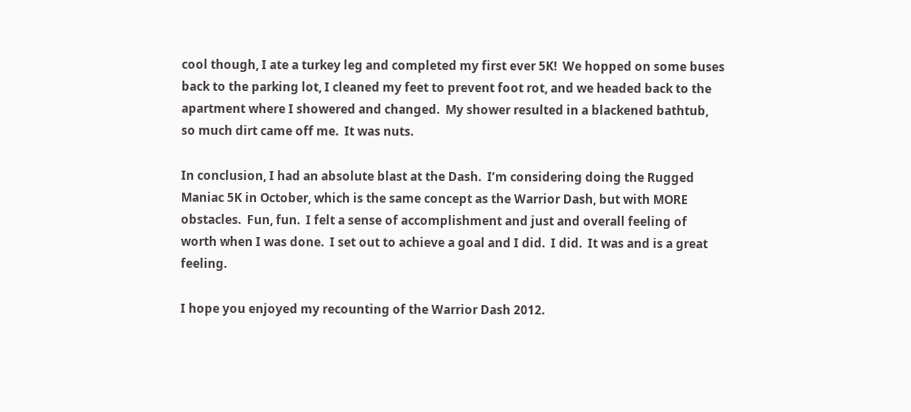cool though, I ate a turkey leg and completed my first ever 5K!  We hopped on some buses back to the parking lot, I cleaned my feet to prevent foot rot, and we headed back to the apartment where I showered and changed.  My shower resulted in a blackened bathtub, so much dirt came off me.  It was nuts.

In conclusion, I had an absolute blast at the Dash.  I’m considering doing the Rugged Maniac 5K in October, which is the same concept as the Warrior Dash, but with MORE obstacles.  Fun, fun.  I felt a sense of accomplishment and just and overall feeling of worth when I was done.  I set out to achieve a goal and I did.  I did.  It was and is a great feeling.

I hope you enjoyed my recounting of the Warrior Dash 2012.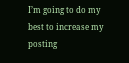I’m going to do my best to increase my posting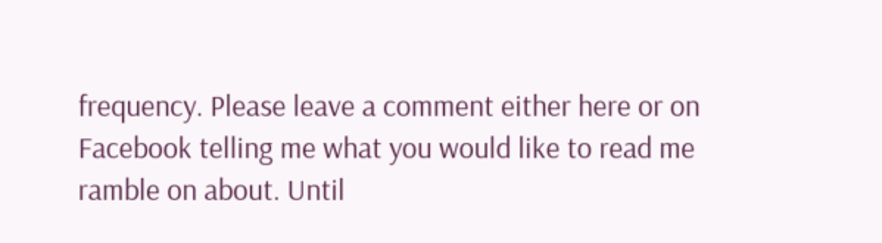frequency. Please leave a comment either here or on Facebook telling me what you would like to read me ramble on about. Until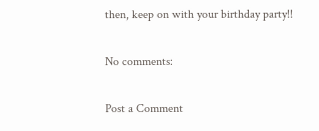then, keep on with your birthday party!!

No comments:

Post a Comment